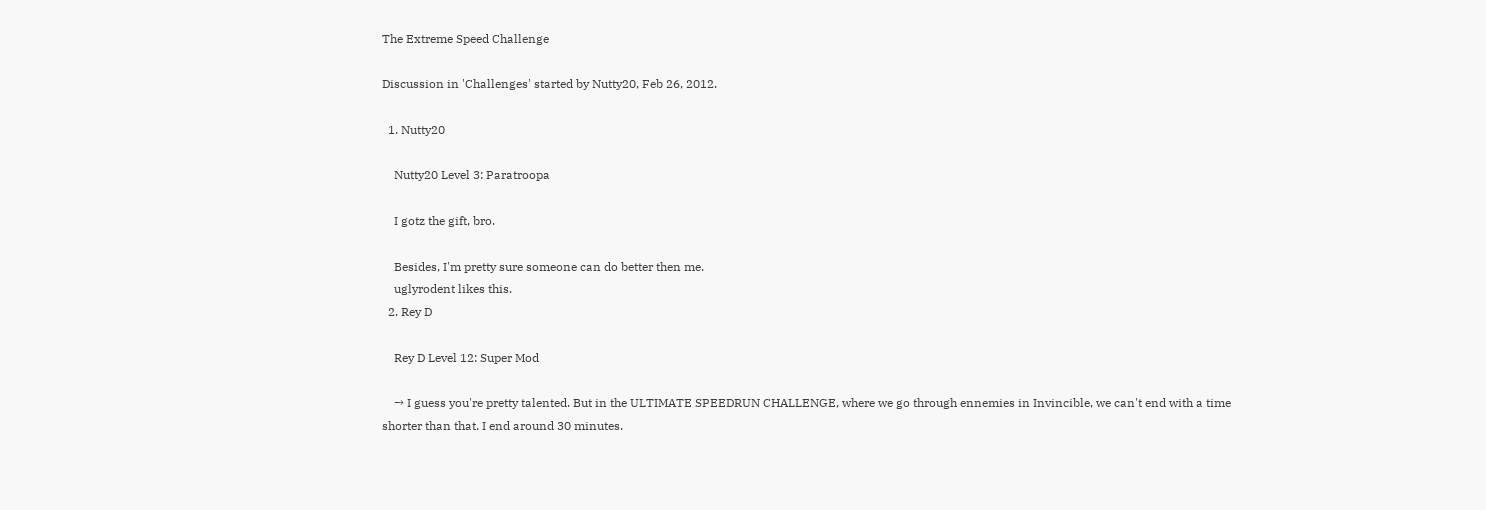The Extreme Speed Challenge

Discussion in 'Challenges' started by Nutty20, Feb 26, 2012.

  1. Nutty20

    Nutty20 Level 3: Paratroopa

    I gotz the gift, bro.

    Besides, I'm pretty sure someone can do better then me.
    uglyrodent likes this.
  2. Rey D

    Rey D Level 12: Super Mod

    → I guess you're pretty talented. But in the ULTIMATE SPEEDRUN CHALLENGE, where we go through ennemies in Invincible, we can't end with a time shorter than that. I end around 30 minutes.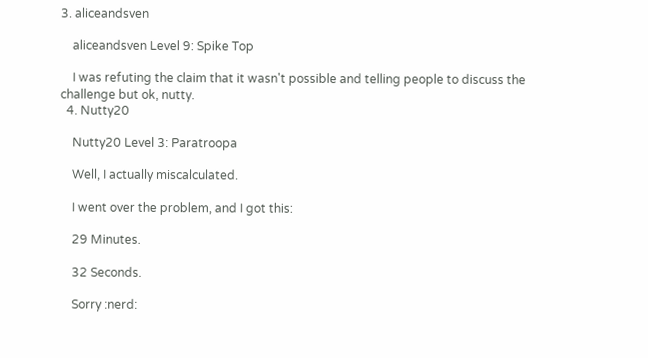3. aliceandsven

    aliceandsven Level 9: Spike Top

    I was refuting the claim that it wasn't possible and telling people to discuss the challenge but ok, nutty.
  4. Nutty20

    Nutty20 Level 3: Paratroopa

    Well, I actually miscalculated.

    I went over the problem, and I got this:

    29 Minutes.

    32 Seconds.

    Sorry :nerd: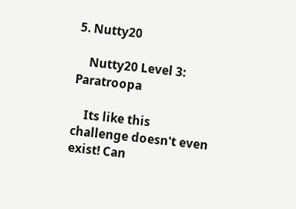5. Nutty20

    Nutty20 Level 3: Paratroopa

    Its like this challenge doesn't even exist! Can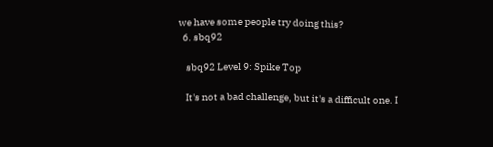we have some people try doing this?
  6. sbq92

    sbq92 Level 9: Spike Top

    It's not a bad challenge, but it's a difficult one. I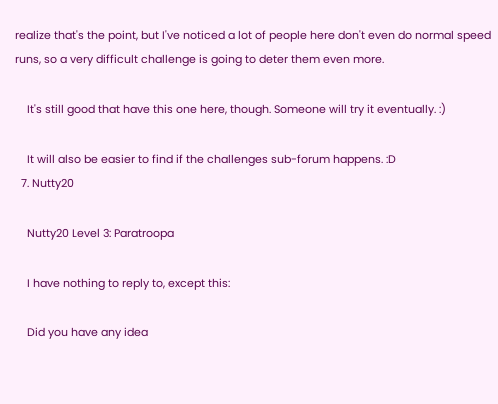realize that's the point, but I've noticed a lot of people here don't even do normal speed runs, so a very difficult challenge is going to deter them even more.

    It's still good that have this one here, though. Someone will try it eventually. :)

    It will also be easier to find if the challenges sub-forum happens. :D
  7. Nutty20

    Nutty20 Level 3: Paratroopa

    I have nothing to reply to, except this:

    Did you have any idea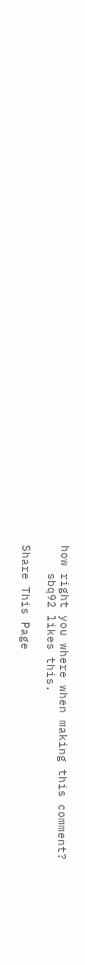how right you where when making this comment?
    sbq92 likes this.

Share This Page